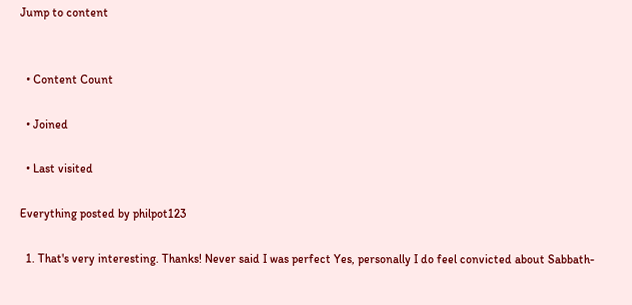Jump to content


  • Content Count

  • Joined

  • Last visited

Everything posted by philpot123

  1. That's very interesting. Thanks! Never said I was perfect Yes, personally I do feel convicted about Sabbath-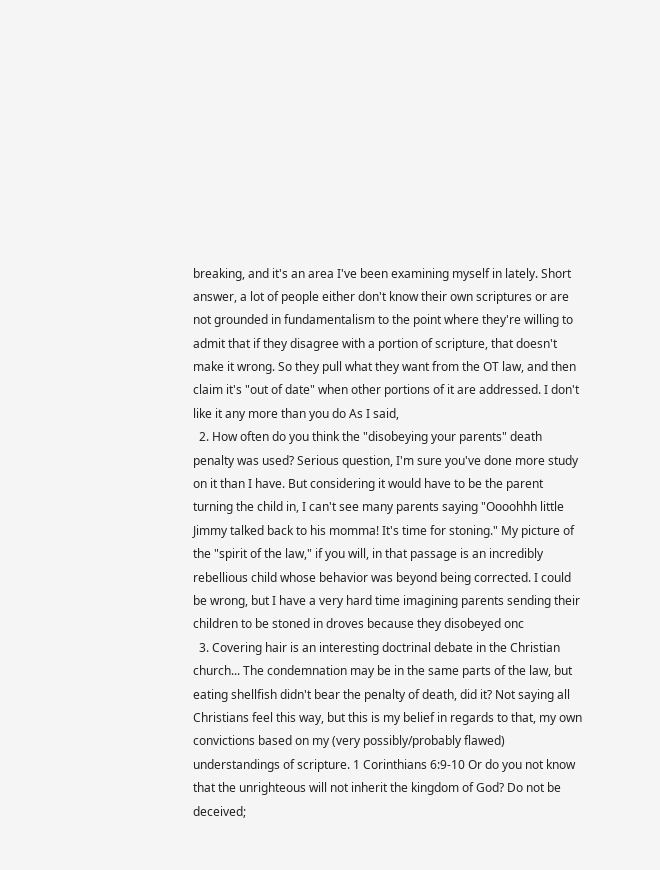breaking, and it's an area I've been examining myself in lately. Short answer, a lot of people either don't know their own scriptures or are not grounded in fundamentalism to the point where they're willing to admit that if they disagree with a portion of scripture, that doesn't make it wrong. So they pull what they want from the OT law, and then claim it's "out of date" when other portions of it are addressed. I don't like it any more than you do As I said,
  2. How often do you think the "disobeying your parents" death penalty was used? Serious question, I'm sure you've done more study on it than I have. But considering it would have to be the parent turning the child in, I can't see many parents saying "Oooohhh little Jimmy talked back to his momma! It's time for stoning." My picture of the "spirit of the law," if you will, in that passage is an incredibly rebellious child whose behavior was beyond being corrected. I could be wrong, but I have a very hard time imagining parents sending their children to be stoned in droves because they disobeyed onc
  3. Covering hair is an interesting doctrinal debate in the Christian church... The condemnation may be in the same parts of the law, but eating shellfish didn't bear the penalty of death, did it? Not saying all Christians feel this way, but this is my belief in regards to that, my own convictions based on my (very possibly/probably flawed) understandings of scripture. 1 Corinthians 6:9-10 Or do you not know that the unrighteous will not inherit the kingdom of God? Do not be deceived;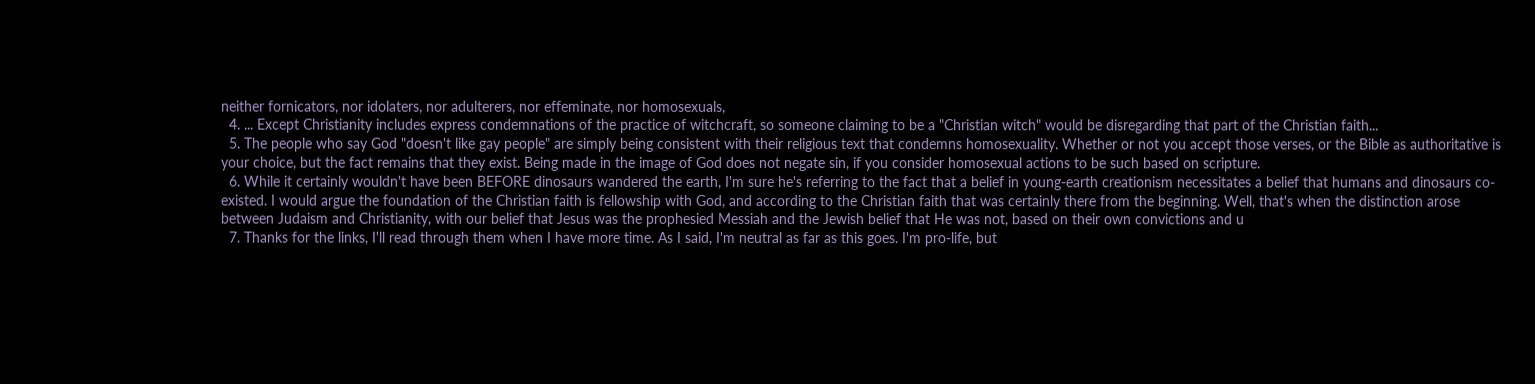neither fornicators, nor idolaters, nor adulterers, nor effeminate, nor homosexuals,
  4. ... Except Christianity includes express condemnations of the practice of witchcraft, so someone claiming to be a "Christian witch" would be disregarding that part of the Christian faith...
  5. The people who say God "doesn't like gay people" are simply being consistent with their religious text that condemns homosexuality. Whether or not you accept those verses, or the Bible as authoritative is your choice, but the fact remains that they exist. Being made in the image of God does not negate sin, if you consider homosexual actions to be such based on scripture.
  6. While it certainly wouldn't have been BEFORE dinosaurs wandered the earth, I'm sure he's referring to the fact that a belief in young-earth creationism necessitates a belief that humans and dinosaurs co-existed. I would argue the foundation of the Christian faith is fellowship with God, and according to the Christian faith that was certainly there from the beginning. Well, that's when the distinction arose between Judaism and Christianity, with our belief that Jesus was the prophesied Messiah and the Jewish belief that He was not, based on their own convictions and u
  7. Thanks for the links, I'll read through them when I have more time. As I said, I'm neutral as far as this goes. I'm pro-life, but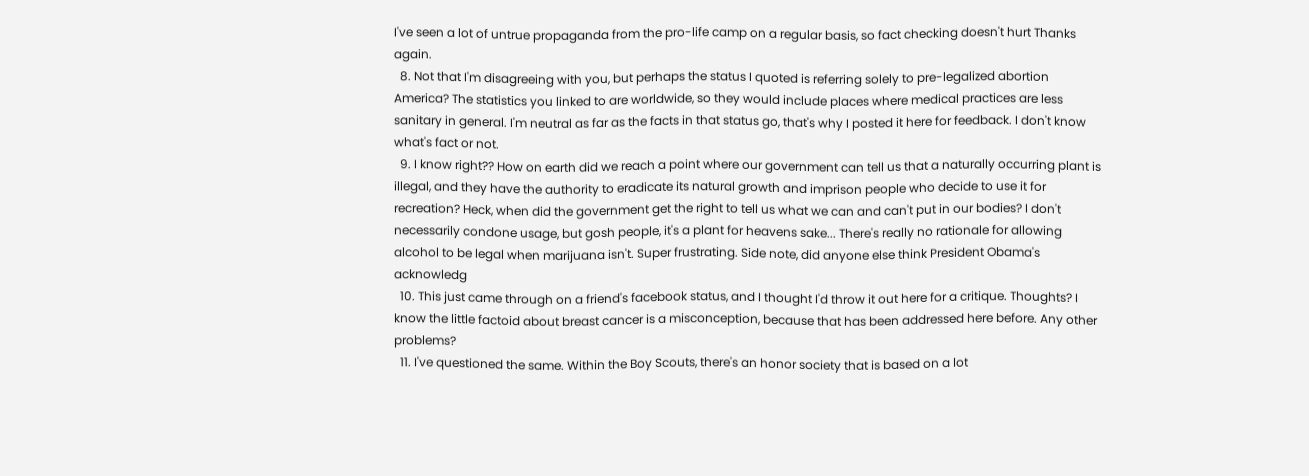I've seen a lot of untrue propaganda from the pro-life camp on a regular basis, so fact checking doesn't hurt Thanks again.
  8. Not that I'm disagreeing with you, but perhaps the status I quoted is referring solely to pre-legalized abortion America? The statistics you linked to are worldwide, so they would include places where medical practices are less sanitary in general. I'm neutral as far as the facts in that status go, that's why I posted it here for feedback. I don't know what's fact or not.
  9. I know right?? How on earth did we reach a point where our government can tell us that a naturally occurring plant is illegal, and they have the authority to eradicate its natural growth and imprison people who decide to use it for recreation? Heck, when did the government get the right to tell us what we can and can't put in our bodies? I don't necessarily condone usage, but gosh people, it's a plant for heavens sake... There's really no rationale for allowing alcohol to be legal when marijuana isn't. Super frustrating. Side note, did anyone else think President Obama's acknowledg
  10. This just came through on a friend's facebook status, and I thought I'd throw it out here for a critique. Thoughts? I know the little factoid about breast cancer is a misconception, because that has been addressed here before. Any other problems?
  11. I've questioned the same. Within the Boy Scouts, there's an honor society that is based on a lot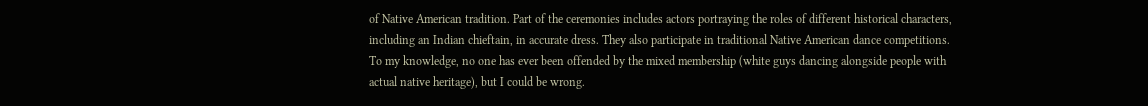of Native American tradition. Part of the ceremonies includes actors portraying the roles of different historical characters, including an Indian chieftain, in accurate dress. They also participate in traditional Native American dance competitions. To my knowledge, no one has ever been offended by the mixed membership (white guys dancing alongside people with actual native heritage), but I could be wrong.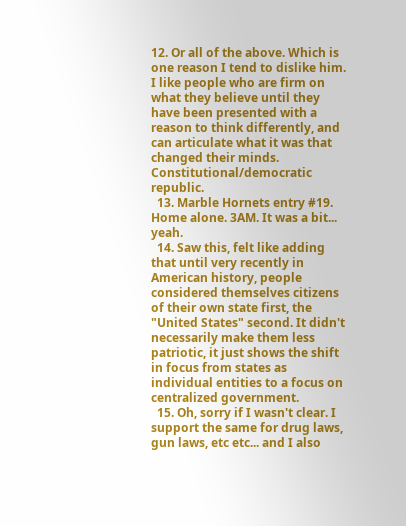12. Or all of the above. Which is one reason I tend to dislike him. I like people who are firm on what they believe until they have been presented with a reason to think differently, and can articulate what it was that changed their minds. Constitutional/democratic republic.
  13. Marble Hornets entry #19. Home alone. 3AM. It was a bit... yeah.
  14. Saw this, felt like adding that until very recently in American history, people considered themselves citizens of their own state first, the "United States" second. It didn't necessarily make them less patriotic, it just shows the shift in focus from states as individual entities to a focus on centralized government.
  15. Oh, sorry if I wasn't clear. I support the same for drug laws, gun laws, etc etc... and I also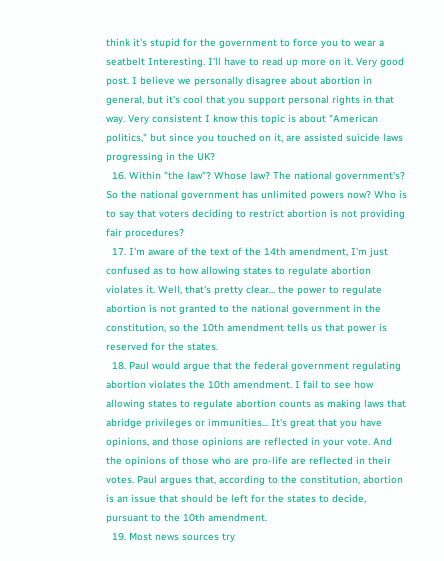think it's stupid for the government to force you to wear a seatbelt Interesting. I'll have to read up more on it. Very good post. I believe we personally disagree about abortion in general, but it's cool that you support personal rights in that way. Very consistent I know this topic is about "American politics," but since you touched on it, are assisted suicide laws progressing in the UK?
  16. Within "the law"? Whose law? The national government's? So the national government has unlimited powers now? Who is to say that voters deciding to restrict abortion is not providing fair procedures?
  17. I'm aware of the text of the 14th amendment, I'm just confused as to how allowing states to regulate abortion violates it. Well, that's pretty clear... the power to regulate abortion is not granted to the national government in the constitution, so the 10th amendment tells us that power is reserved for the states.
  18. Paul would argue that the federal government regulating abortion violates the 10th amendment. I fail to see how allowing states to regulate abortion counts as making laws that abridge privileges or immunities... It's great that you have opinions, and those opinions are reflected in your vote. And the opinions of those who are pro-life are reflected in their votes. Paul argues that, according to the constitution, abortion is an issue that should be left for the states to decide, pursuant to the 10th amendment.
  19. Most news sources try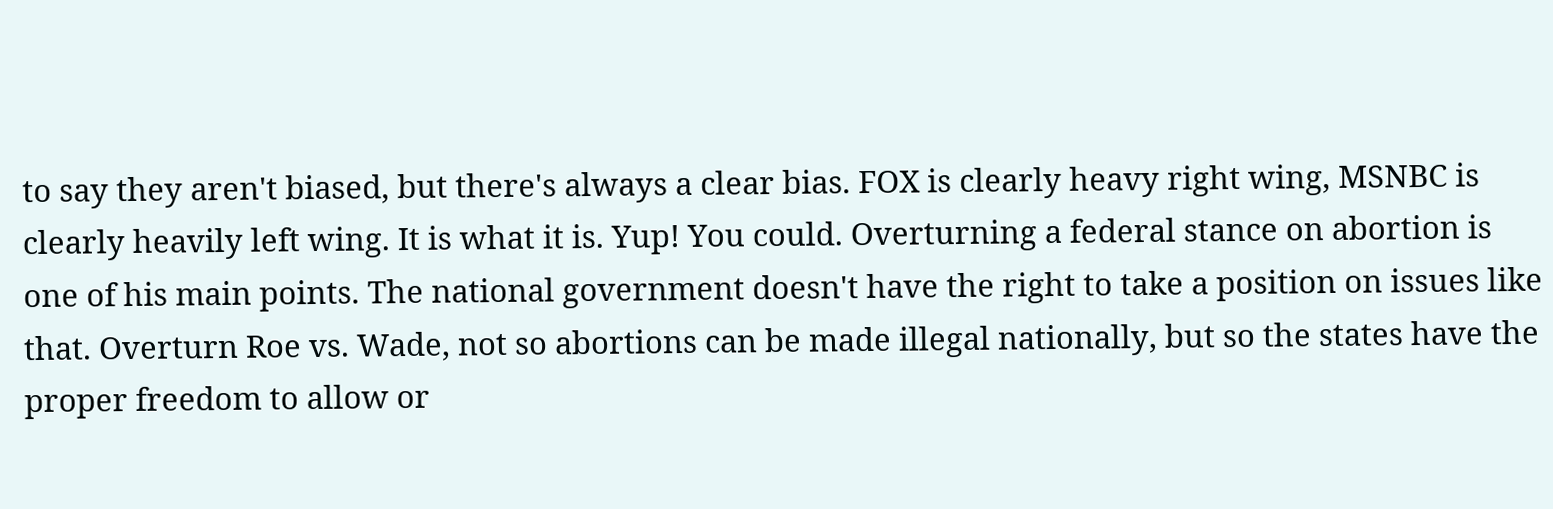to say they aren't biased, but there's always a clear bias. FOX is clearly heavy right wing, MSNBC is clearly heavily left wing. It is what it is. Yup! You could. Overturning a federal stance on abortion is one of his main points. The national government doesn't have the right to take a position on issues like that. Overturn Roe vs. Wade, not so abortions can be made illegal nationally, but so the states have the proper freedom to allow or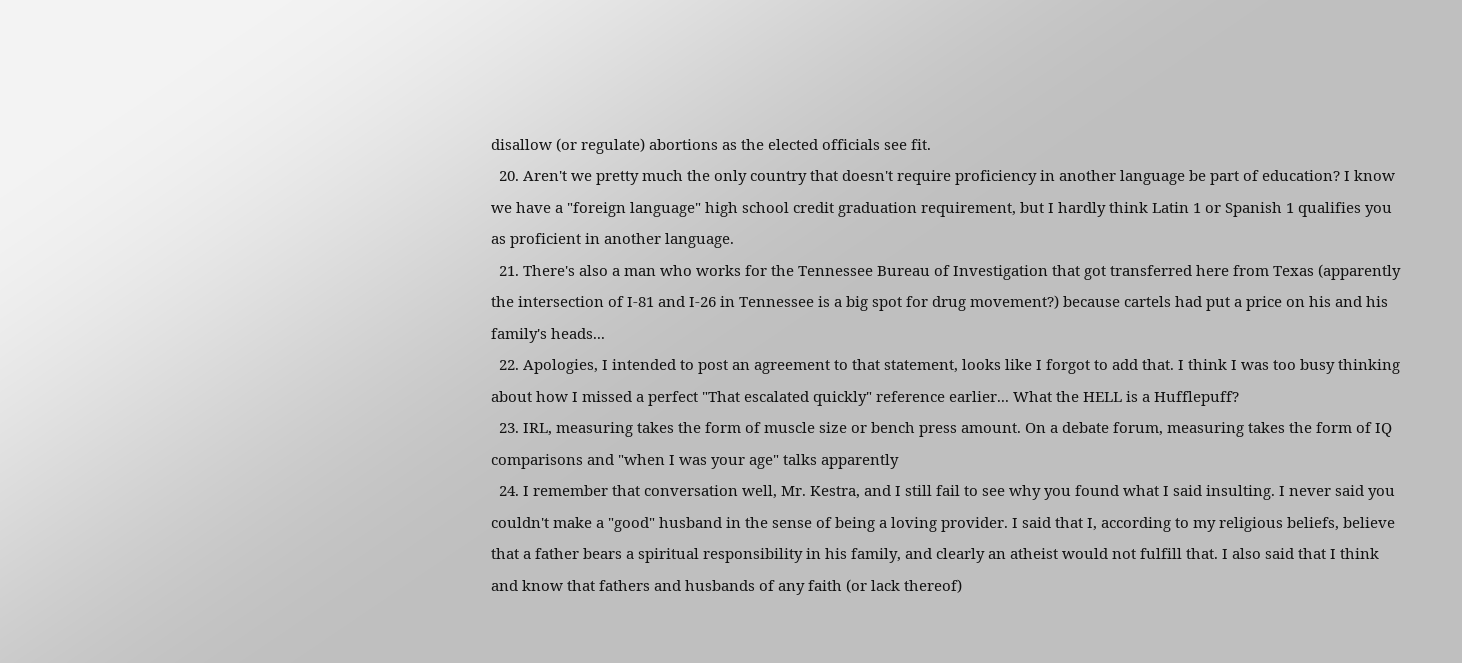disallow (or regulate) abortions as the elected officials see fit.
  20. Aren't we pretty much the only country that doesn't require proficiency in another language be part of education? I know we have a "foreign language" high school credit graduation requirement, but I hardly think Latin 1 or Spanish 1 qualifies you as proficient in another language.
  21. There's also a man who works for the Tennessee Bureau of Investigation that got transferred here from Texas (apparently the intersection of I-81 and I-26 in Tennessee is a big spot for drug movement?) because cartels had put a price on his and his family's heads...
  22. Apologies, I intended to post an agreement to that statement, looks like I forgot to add that. I think I was too busy thinking about how I missed a perfect "That escalated quickly" reference earlier... What the HELL is a Hufflepuff?
  23. IRL, measuring takes the form of muscle size or bench press amount. On a debate forum, measuring takes the form of IQ comparisons and "when I was your age" talks apparently
  24. I remember that conversation well, Mr. Kestra, and I still fail to see why you found what I said insulting. I never said you couldn't make a "good" husband in the sense of being a loving provider. I said that I, according to my religious beliefs, believe that a father bears a spiritual responsibility in his family, and clearly an atheist would not fulfill that. I also said that I think and know that fathers and husbands of any faith (or lack thereof)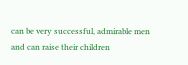can be very successful, admirable men and can raise their children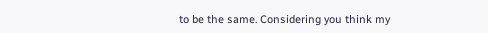to be the same. Considering you think my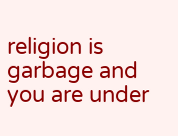religion is garbage and you are under